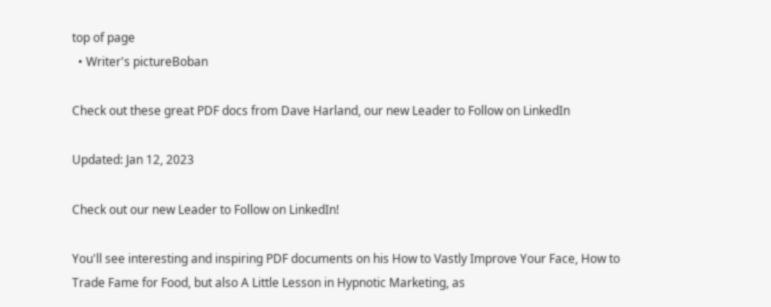top of page
  • Writer's pictureBoban

Check out these great PDF docs from Dave Harland, our new Leader to Follow on LinkedIn

Updated: Jan 12, 2023

Check out our new Leader to Follow on LinkedIn!

You'll see interesting and inspiring PDF documents on his How to Vastly Improve Your Face, How to Trade Fame for Food, but also A Little Lesson in Hypnotic Marketing, as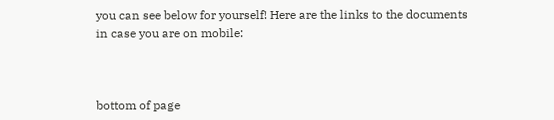you can see below for yourself! Here are the links to the documents in case you are on mobile:



bottom of page